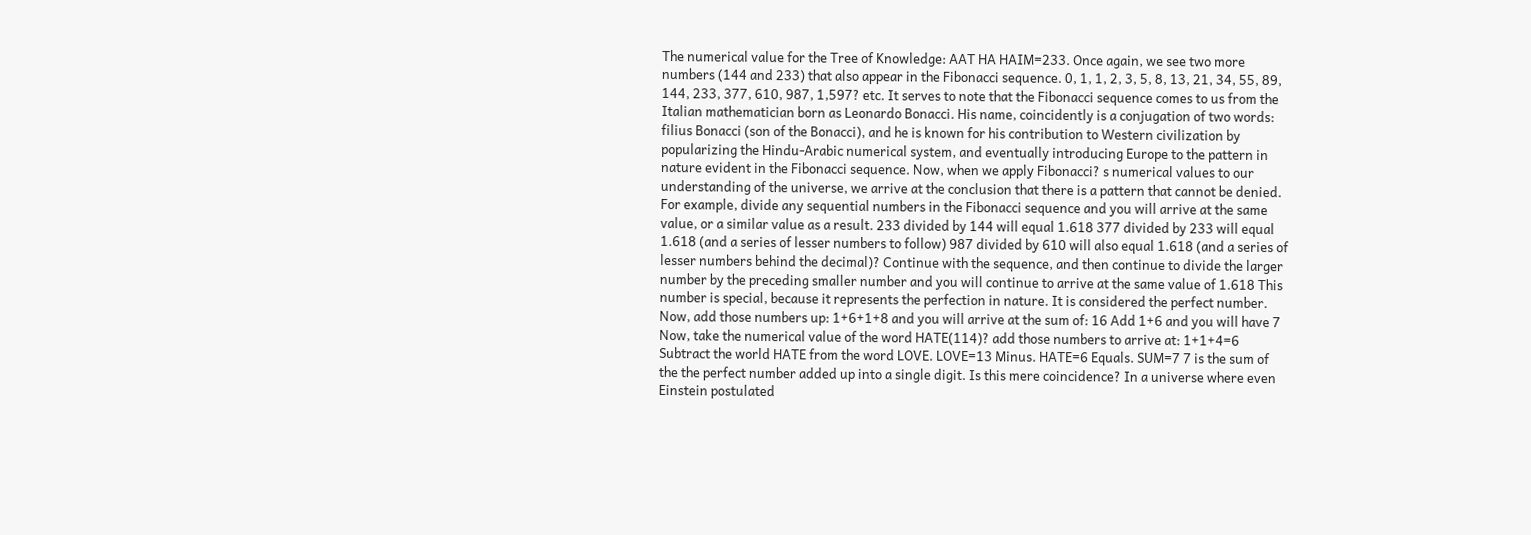The numerical value for the Tree of Knowledge: AAT HA HAIM=233. Once again, we see two more numbers (144 and 233) that also appear in the Fibonacci sequence. 0, 1, 1, 2, 3, 5, 8, 13, 21, 34, 55, 89, 144, 233, 377, 610, 987, 1,597? etc. It serves to note that the Fibonacci sequence comes to us from the Italian mathematician born as Leonardo Bonacci. His name, coincidently is a conjugation of two words: filius Bonacci (son of the Bonacci), and he is known for his contribution to Western civilization by popularizing the Hindu-Arabic numerical system, and eventually introducing Europe to the pattern in nature evident in the Fibonacci sequence. Now, when we apply Fibonacci? s numerical values to our understanding of the universe, we arrive at the conclusion that there is a pattern that cannot be denied. For example, divide any sequential numbers in the Fibonacci sequence and you will arrive at the same value, or a similar value as a result. 233 divided by 144 will equal 1.618 377 divided by 233 will equal 1.618 (and a series of lesser numbers to follow) 987 divided by 610 will also equal 1.618 (and a series of lesser numbers behind the decimal)? Continue with the sequence, and then continue to divide the larger number by the preceding smaller number and you will continue to arrive at the same value of 1.618 This number is special, because it represents the perfection in nature. It is considered the perfect number. Now, add those numbers up: 1+6+1+8 and you will arrive at the sum of: 16 Add 1+6 and you will have 7 Now, take the numerical value of the word HATE(114)? add those numbers to arrive at: 1+1+4=6 Subtract the world HATE from the word LOVE. LOVE=13 Minus. HATE=6 Equals. SUM=7 7 is the sum of the the perfect number added up into a single digit. Is this mere coincidence? In a universe where even Einstein postulated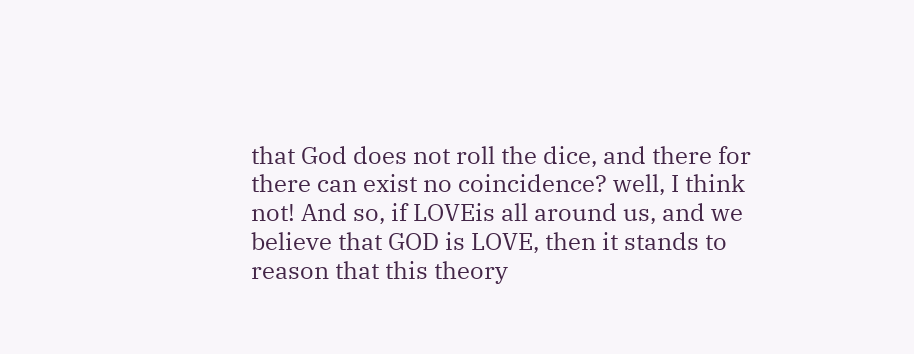that God does not roll the dice, and there for there can exist no coincidence? well, I think not! And so, if LOVEis all around us, and we believe that GOD is LOVE, then it stands to reason that this theory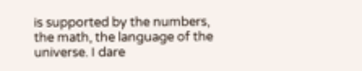is supported by the numbers, the math, the language of the universe. I dare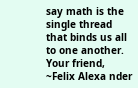say math is the single thread that binds us all to one another. Your friend, ~Felix Alexa nder